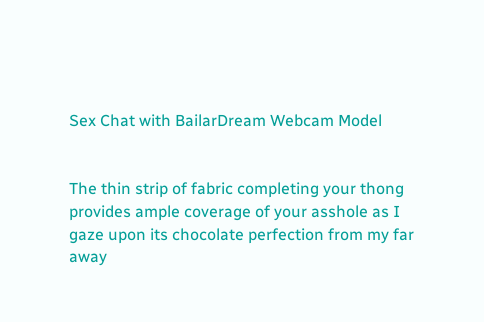Sex Chat with BailarDream Webcam Model


The thin strip of fabric completing your thong provides ample coverage of your asshole as I gaze upon its chocolate perfection from my far away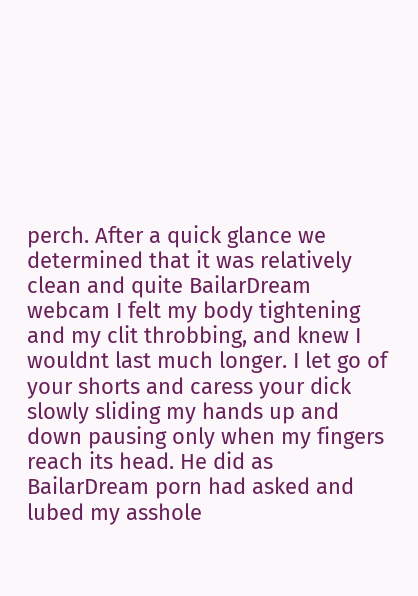perch. After a quick glance we determined that it was relatively clean and quite BailarDream webcam I felt my body tightening and my clit throbbing, and knew I wouldnt last much longer. I let go of your shorts and caress your dick slowly sliding my hands up and down pausing only when my fingers reach its head. He did as BailarDream porn had asked and lubed my asshole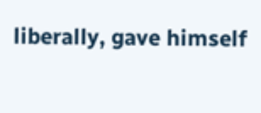liberally, gave himself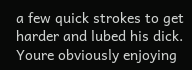a few quick strokes to get harder and lubed his dick. Youre obviously enjoying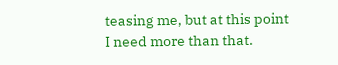teasing me, but at this point I need more than that.